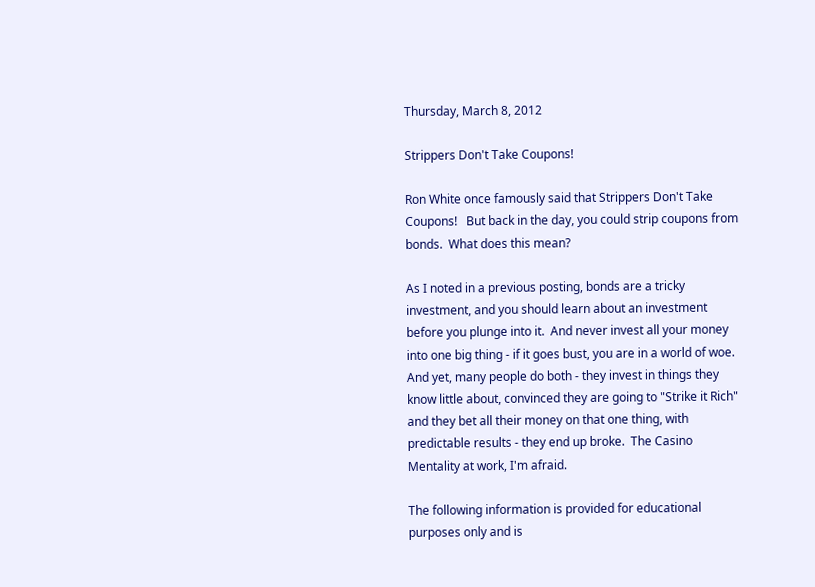Thursday, March 8, 2012

Strippers Don't Take Coupons!

Ron White once famously said that Strippers Don't Take Coupons!   But back in the day, you could strip coupons from bonds.  What does this mean?

As I noted in a previous posting, bonds are a tricky investment, and you should learn about an investment before you plunge into it.  And never invest all your money into one big thing - if it goes bust, you are in a world of woe.   And yet, many people do both - they invest in things they know little about, convinced they are going to "Strike it Rich" and they bet all their money on that one thing, with predictable results - they end up broke.  The Casino Mentality at work, I'm afraid.

The following information is provided for educational purposes only and is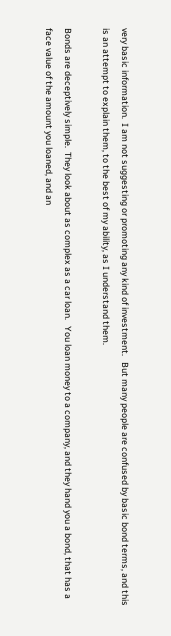very basic information.  I am not suggesting or promoting any kind of investment.   But many people are confused by basic bond terms, and this is an attempt to explain them, to the best of my ability, as I understand them.

Bonds are deceptively simple.  They look about as complex as a car loan.   You loan money to a company, and they hand you a bond, that has a face value of the amount you loaned, and an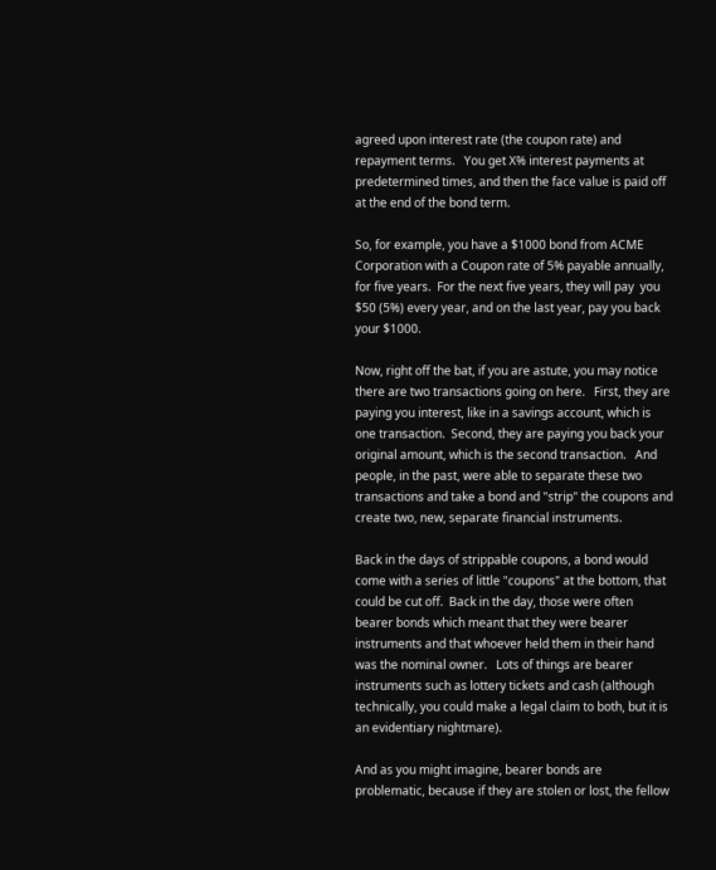agreed upon interest rate (the coupon rate) and repayment terms.   You get X% interest payments at predetermined times, and then the face value is paid off at the end of the bond term.

So, for example, you have a $1000 bond from ACME Corporation with a Coupon rate of 5% payable annually, for five years.  For the next five years, they will pay  you $50 (5%) every year, and on the last year, pay you back your $1000.

Now, right off the bat, if you are astute, you may notice there are two transactions going on here.   First, they are paying you interest, like in a savings account, which is one transaction.  Second, they are paying you back your original amount, which is the second transaction.   And people, in the past, were able to separate these two transactions and take a bond and "strip" the coupons and create two, new, separate financial instruments.

Back in the days of strippable coupons, a bond would come with a series of little "coupons" at the bottom, that could be cut off.  Back in the day, those were often bearer bonds which meant that they were bearer instruments and that whoever held them in their hand was the nominal owner.   Lots of things are bearer instruments such as lottery tickets and cash (although technically, you could make a legal claim to both, but it is an evidentiary nightmare).

And as you might imagine, bearer bonds are problematic, because if they are stolen or lost, the fellow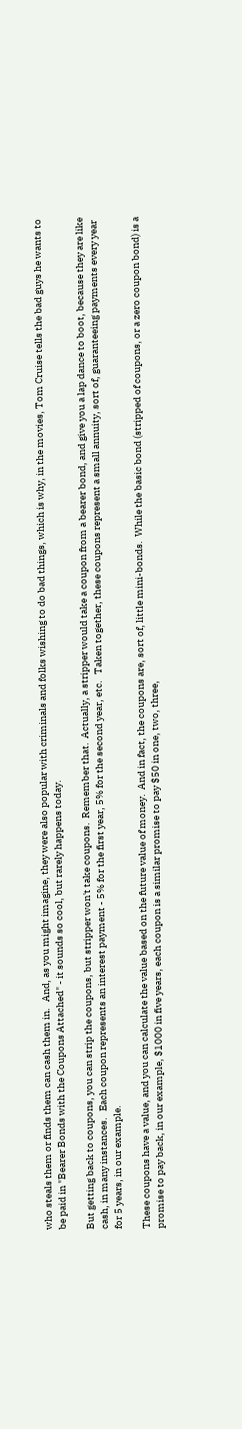who steals them or finds them can cash them in.   And, as you might imagine, they were also popular with criminals and folks wishing to do bad things, which is why, in the movies, Tom Cruise tells the bad guys he wants to be paid in "Bearer Bonds with the Coupons Attached" - it sounds so cool, but rarely happens today.

But getting back to coupons, you can strip the coupons, but stripper won't take coupons.  Remember that.  Actually, a stripper would take a coupon from a bearer bond, and give you a lap dance to boot, because they are like cash, in many instances.   Each coupon represents an interest payment - 5% for the first year, 5% for the second year, etc.   Taken together, these coupons represent a small annuity, sort of, guaranteeing payments every year for 5 years, in our example.

These coupons have a value, and you can calculate the value based on the future value of money.  And in fact, the coupons are, sort of, little mini-bonds.  While the basic bond (stripped of coupons, or a zero coupon bond) is a promise to pay back, in our example, $1000 in five years, each coupon is a similar promise to pay $50 in one, two, three,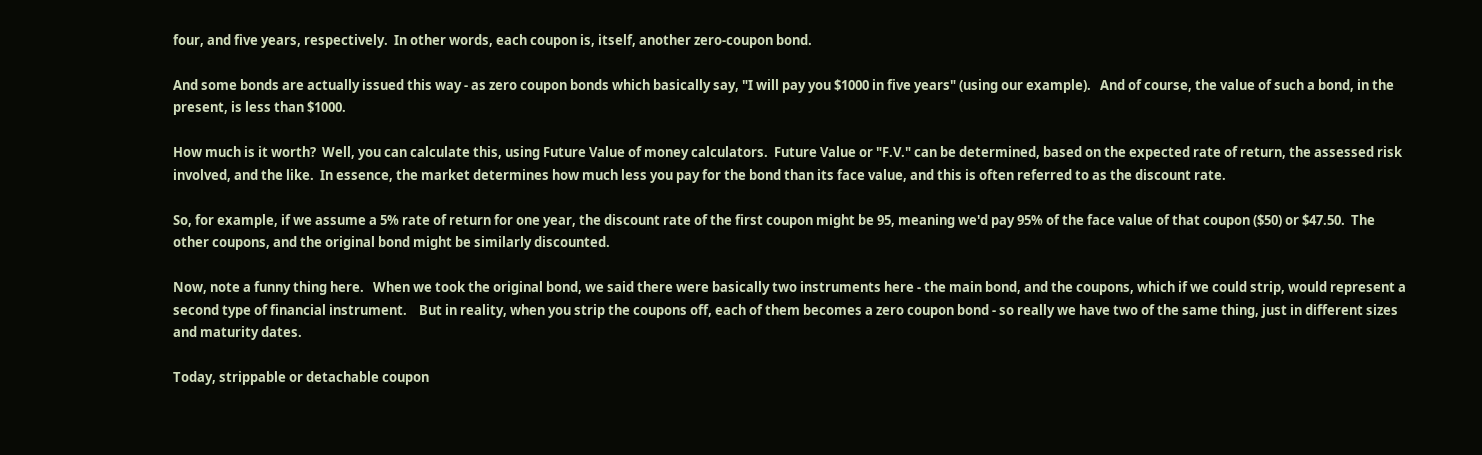four, and five years, respectively.  In other words, each coupon is, itself, another zero-coupon bond.

And some bonds are actually issued this way - as zero coupon bonds which basically say, "I will pay you $1000 in five years" (using our example).   And of course, the value of such a bond, in the present, is less than $1000.

How much is it worth?  Well, you can calculate this, using Future Value of money calculators.  Future Value or "F.V." can be determined, based on the expected rate of return, the assessed risk involved, and the like.  In essence, the market determines how much less you pay for the bond than its face value, and this is often referred to as the discount rate.

So, for example, if we assume a 5% rate of return for one year, the discount rate of the first coupon might be 95, meaning we'd pay 95% of the face value of that coupon ($50) or $47.50.  The other coupons, and the original bond might be similarly discounted.

Now, note a funny thing here.   When we took the original bond, we said there were basically two instruments here - the main bond, and the coupons, which if we could strip, would represent a second type of financial instrument.    But in reality, when you strip the coupons off, each of them becomes a zero coupon bond - so really we have two of the same thing, just in different sizes and maturity dates.

Today, strippable or detachable coupon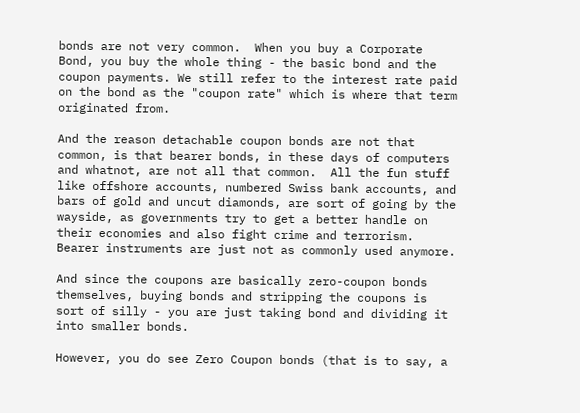bonds are not very common.  When you buy a Corporate Bond, you buy the whole thing - the basic bond and the coupon payments. We still refer to the interest rate paid on the bond as the "coupon rate" which is where that term originated from.

And the reason detachable coupon bonds are not that common, is that bearer bonds, in these days of computers and whatnot, are not all that common.  All the fun stuff like offshore accounts, numbered Swiss bank accounts, and bars of gold and uncut diamonds, are sort of going by the wayside, as governments try to get a better handle on their economies and also fight crime and terrorism.  Bearer instruments are just not as commonly used anymore.

And since the coupons are basically zero-coupon bonds themselves, buying bonds and stripping the coupons is sort of silly - you are just taking bond and dividing it into smaller bonds.

However, you do see Zero Coupon bonds (that is to say, a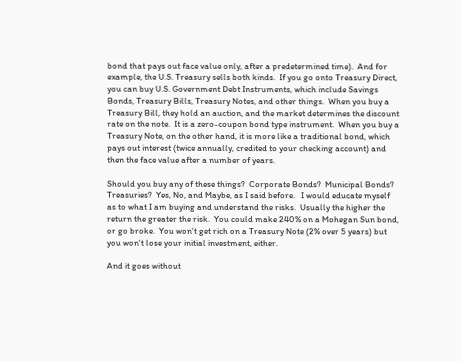bond that pays out face value only, after a predetermined time).  And for example, the U.S. Treasury sells both kinds.  If you go onto Treasury Direct, you can buy U.S. Government Debt Instruments, which include Savings Bonds, Treasury Bills, Treasury Notes, and other things.  When you buy a Treasury Bill, they hold an auction, and the market determines the discount rate on the note.  It is a zero-coupon bond type instrument.  When you buy a Treasury Note, on the other hand, it is more like a traditional bond, which pays out interest (twice annually, credited to your checking account) and then the face value after a number of years.

Should you buy any of these things?  Corporate Bonds?  Municipal Bonds?  Treasuries?  Yes, No, and Maybe, as I said before.   I would educate myself as to what I am buying and understand the risks.  Usually the higher the return the greater the risk.  You could make 240% on a Mohegan Sun bond, or go broke.  You won't get rich on a Treasury Note (2% over 5 years) but you won't lose your initial investment, either.

And it goes without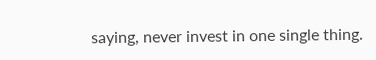saying, never invest in one single thing.